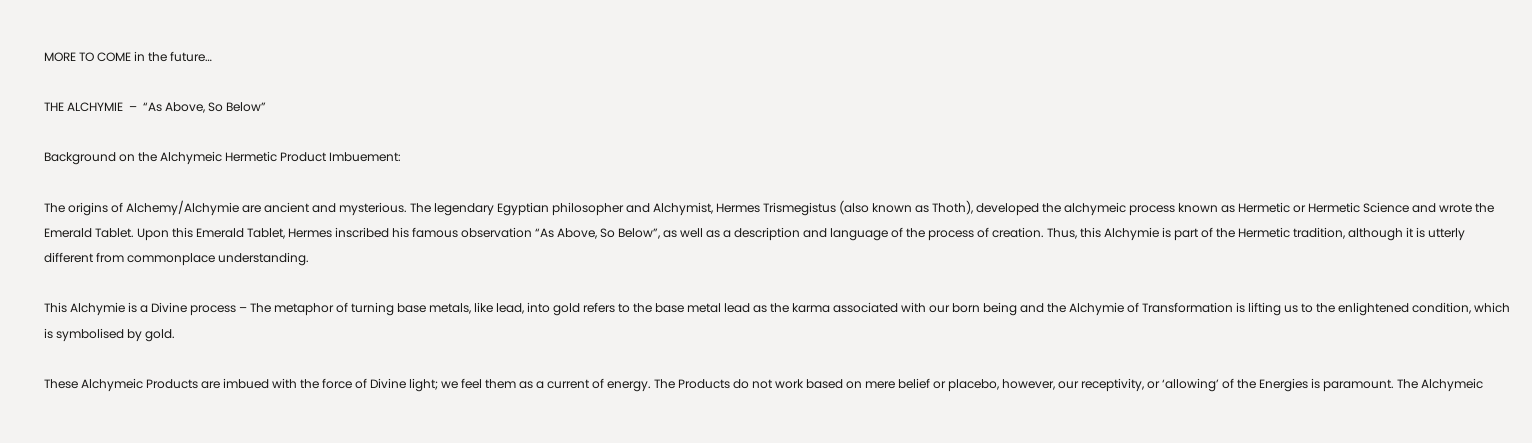MORE TO COME in the future…

THE ALCHYMIE  –  “As Above, So Below”

Background on the Alchymeic Hermetic Product Imbuement:

The origins of Alchemy/Alchymie are ancient and mysterious. The legendary Egyptian philosopher and Alchymist, Hermes Trismegistus (also known as Thoth), developed the alchymeic process known as Hermetic or Hermetic Science and wrote the Emerald Tablet. Upon this Emerald Tablet, Hermes inscribed his famous observation “As Above, So Below”, as well as a description and language of the process of creation. Thus, this Alchymie is part of the Hermetic tradition, although it is utterly different from commonplace understanding.

This Alchymie is a Divine process – The metaphor of turning base metals, like lead, into gold refers to the base metal lead as the karma associated with our born being and the Alchymie of Transformation is lifting us to the enlightened condition, which is symbolised by gold.

These Alchymeic Products are imbued with the force of Divine light; we feel them as a current of energy. The Products do not work based on mere belief or placebo, however, our receptivity, or ‘allowing’ of the Energies is paramount. The Alchymeic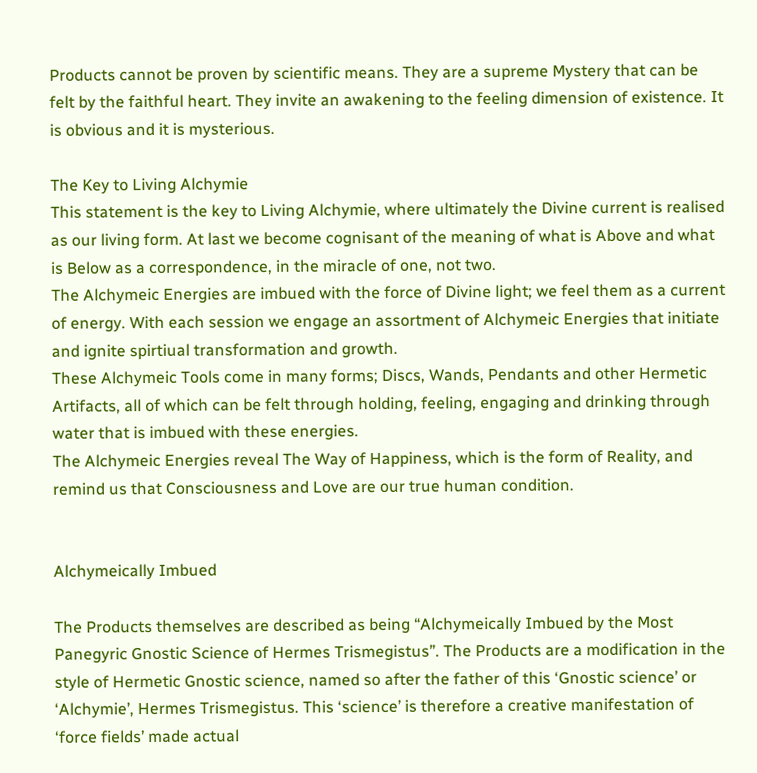Products cannot be proven by scientific means. They are a supreme Mystery that can be felt by the faithful heart. They invite an awakening to the feeling dimension of existence. It is obvious and it is mysterious.

The Key to Living Alchymie
This statement is the key to Living Alchymie, where ultimately the Divine current is realised as our living form. At last we become cognisant of the meaning of what is Above and what is Below as a correspondence, in the miracle of one, not two.
The Alchymeic Energies are imbued with the force of Divine light; we feel them as a current of energy. With each session we engage an assortment of Alchymeic Energies that initiate and ignite spirtiual transformation and growth.
These Alchymeic Tools come in many forms; Discs, Wands, Pendants and other Hermetic Artifacts, all of which can be felt through holding, feeling, engaging and drinking through water that is imbued with these energies.
The Alchymeic Energies reveal The Way of Happiness, which is the form of Reality, and remind us that Consciousness and Love are our true human condition.


Alchymeically Imbued

The Products themselves are described as being “Alchymeically Imbued by the Most Panegyric Gnostic Science of Hermes Trismegistus”. The Products are a modification in the style of Hermetic Gnostic science, named so after the father of this ‘Gnostic science’ or ‘Alchymie’, Hermes Trismegistus. This ‘science’ is therefore a creative manifestation of ‘force fields’ made actual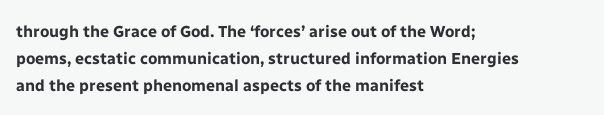through the Grace of God. The ‘forces’ arise out of the Word; poems, ecstatic communication, structured information Energies and the present phenomenal aspects of the manifest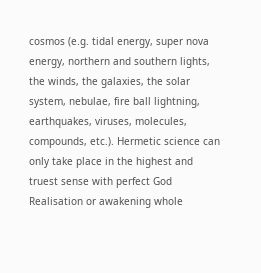cosmos (e.g. tidal energy, super nova energy, northern and southern lights, the winds, the galaxies, the solar system, nebulae, fire ball lightning, earthquakes, viruses, molecules, compounds, etc.). Hermetic science can only take place in the highest and truest sense with perfect God Realisation or awakening whole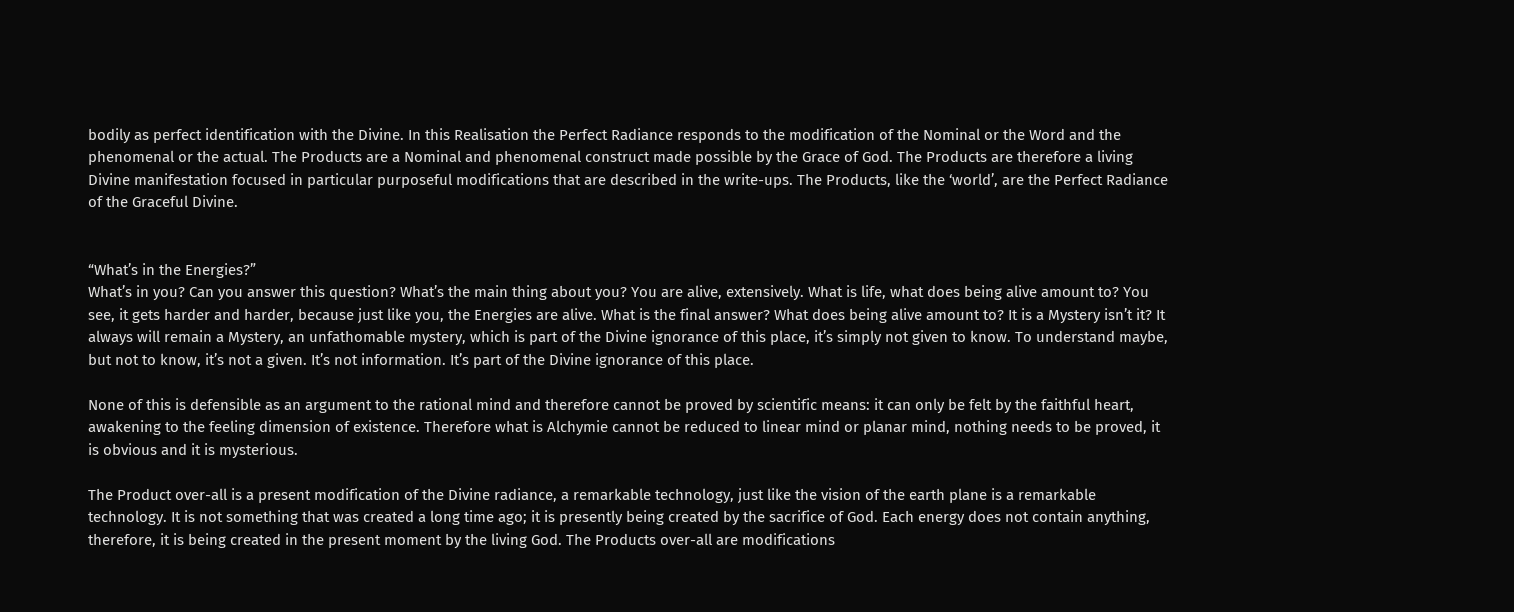bodily as perfect identification with the Divine. In this Realisation the Perfect Radiance responds to the modification of the Nominal or the Word and the phenomenal or the actual. The Products are a Nominal and phenomenal construct made possible by the Grace of God. The Products are therefore a living Divine manifestation focused in particular purposeful modifications that are described in the write-ups. The Products, like the ‘world’, are the Perfect Radiance of the Graceful Divine.


“What’s in the Energies?”
What’s in you? Can you answer this question? What’s the main thing about you? You are alive, extensively. What is life, what does being alive amount to? You see, it gets harder and harder, because just like you, the Energies are alive. What is the final answer? What does being alive amount to? It is a Mystery isn’t it? It always will remain a Mystery, an unfathomable mystery, which is part of the Divine ignorance of this place, it’s simply not given to know. To understand maybe, but not to know, it’s not a given. It’s not information. It’s part of the Divine ignorance of this place.

None of this is defensible as an argument to the rational mind and therefore cannot be proved by scientific means: it can only be felt by the faithful heart, awakening to the feeling dimension of existence. Therefore what is Alchymie cannot be reduced to linear mind or planar mind, nothing needs to be proved, it is obvious and it is mysterious.

The Product over-all is a present modification of the Divine radiance, a remarkable technology, just like the vision of the earth plane is a remarkable technology. It is not something that was created a long time ago; it is presently being created by the sacrifice of God. Each energy does not contain anything, therefore, it is being created in the present moment by the living God. The Products over-all are modifications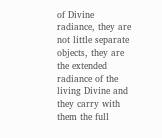of Divine radiance, they are not little separate objects, they are the extended radiance of the living Divine and they carry with them the full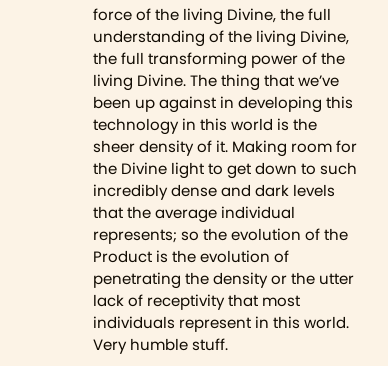force of the living Divine, the full understanding of the living Divine, the full transforming power of the living Divine. The thing that we’ve been up against in developing this technology in this world is the sheer density of it. Making room for the Divine light to get down to such incredibly dense and dark levels that the average individual represents; so the evolution of the Product is the evolution of penetrating the density or the utter lack of receptivity that most individuals represent in this world. Very humble stuff.